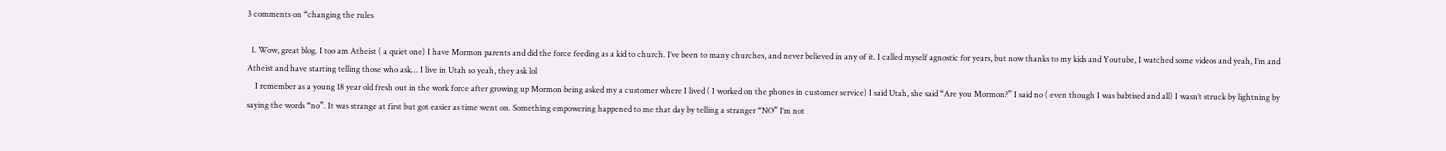3 comments on “changing the rules

  1. Wow, great blog. I too am Atheist ( a quiet one) I have Mormon parents and did the force feeding as a kid to church. I’ve been to many churches, and never believed in any of it. I called myself agnostic for years, but now thanks to my kids and Youtube, I watched some videos and yeah, I’m and Atheist and have starting telling those who ask… I live in Utah so yeah, they ask lol
    I remember as a young 18 year old fresh out in the work force after growing up Mormon being asked my a customer where I lived ( I worked on the phones in customer service) I said Utah, she said “Are you Mormon?” I said no ( even though I was babtised and all) I wasn’t struck by lightning by saying the words “no”. It was strange at first but got easier as time went on. Something empowering happened to me that day by telling a stranger “NO” I’m not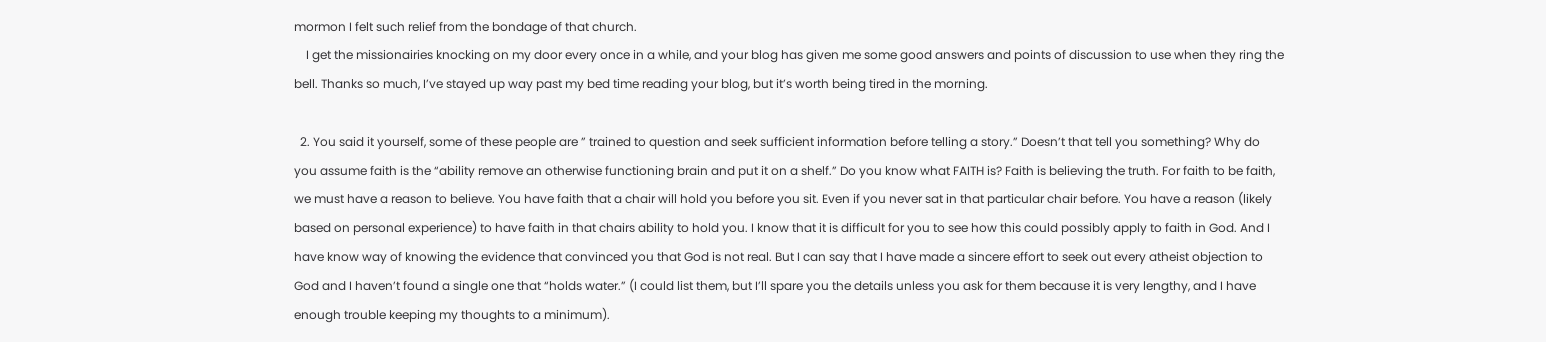mormon I felt such relief from the bondage of that church.
    I get the missionairies knocking on my door every once in a while, and your blog has given me some good answers and points of discussion to use when they ring the bell. Thanks so much, I’ve stayed up way past my bed time reading your blog, but it’s worth being tired in the morning.

  2. You said it yourself, some of these people are ” trained to question and seek sufficient information before telling a story.” Doesn’t that tell you something? Why do you assume faith is the “ability remove an otherwise functioning brain and put it on a shelf.” Do you know what FAITH is? Faith is believing the truth. For faith to be faith, we must have a reason to believe. You have faith that a chair will hold you before you sit. Even if you never sat in that particular chair before. You have a reason (likely based on personal experience) to have faith in that chairs ability to hold you. I know that it is difficult for you to see how this could possibly apply to faith in God. And I have know way of knowing the evidence that convinced you that God is not real. But I can say that I have made a sincere effort to seek out every atheist objection to God and I haven’t found a single one that “holds water.” (I could list them, but I’ll spare you the details unless you ask for them because it is very lengthy, and I have enough trouble keeping my thoughts to a minimum).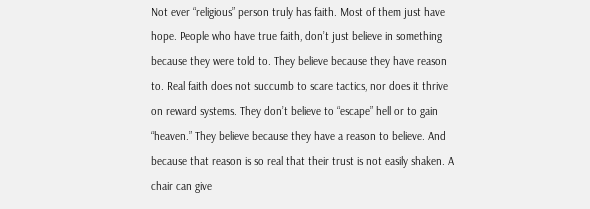Not ever “religious” person truly has faith. Most of them just have hope. People who have true faith, don’t just believe in something because they were told to. They believe because they have reason to. Real faith does not succumb to scare tactics, nor does it thrive on reward systems. They don’t believe to “escape” hell or to gain “heaven.” They believe because they have a reason to believe. And because that reason is so real that their trust is not easily shaken. A chair can give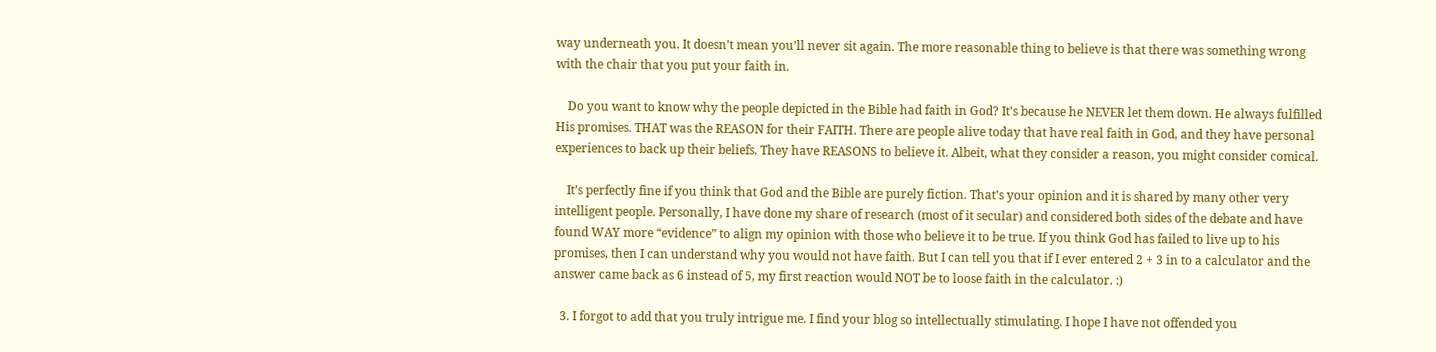way underneath you. It doesn’t mean you’ll never sit again. The more reasonable thing to believe is that there was something wrong with the chair that you put your faith in.

    Do you want to know why the people depicted in the Bible had faith in God? It’s because he NEVER let them down. He always fulfilled His promises. THAT was the REASON for their FAITH. There are people alive today that have real faith in God, and they have personal experiences to back up their beliefs. They have REASONS to believe it. Albeit, what they consider a reason, you might consider comical.

    It’s perfectly fine if you think that God and the Bible are purely fiction. That’s your opinion and it is shared by many other very intelligent people. Personally, I have done my share of research (most of it secular) and considered both sides of the debate and have found WAY more “evidence” to align my opinion with those who believe it to be true. If you think God has failed to live up to his promises, then I can understand why you would not have faith. But I can tell you that if I ever entered 2 + 3 in to a calculator and the answer came back as 6 instead of 5, my first reaction would NOT be to loose faith in the calculator. :)

  3. I forgot to add that you truly intrigue me. I find your blog so intellectually stimulating. I hope I have not offended you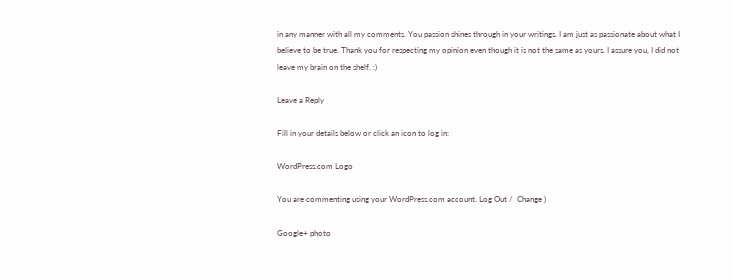in any manner with all my comments. You passion shines through in your writings. I am just as passionate about what I believe to be true. Thank you for respecting my opinion even though it is not the same as yours. I assure you, I did not leave my brain on the shelf. :)

Leave a Reply

Fill in your details below or click an icon to log in:

WordPress.com Logo

You are commenting using your WordPress.com account. Log Out /  Change )

Google+ photo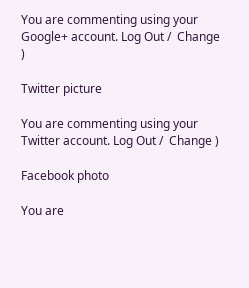You are commenting using your Google+ account. Log Out /  Change )

Twitter picture

You are commenting using your Twitter account. Log Out /  Change )

Facebook photo

You are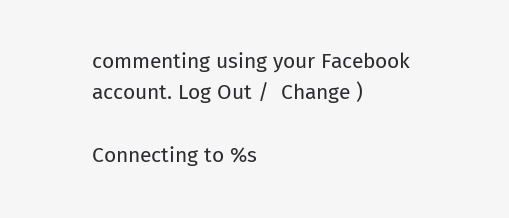commenting using your Facebook account. Log Out /  Change )

Connecting to %s